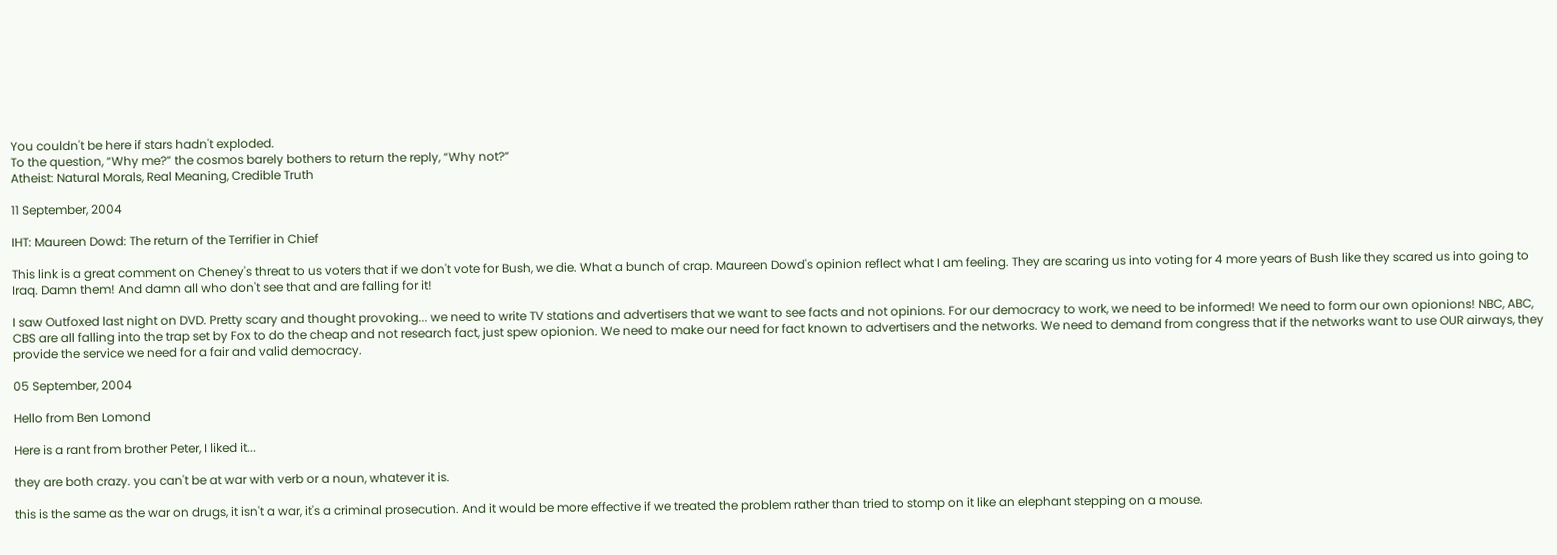You couldn't be here if stars hadn't exploded.
To the question, “Why me?” the cosmos barely bothers to return the reply, “Why not?”
Atheist: Natural Morals, Real Meaning, Credible Truth

11 September, 2004

IHT: Maureen Dowd: The return of the Terrifier in Chief

This link is a great comment on Cheney's threat to us voters that if we don't vote for Bush, we die. What a bunch of crap. Maureen Dowd's opinion reflect what I am feeling. They are scaring us into voting for 4 more years of Bush like they scared us into going to Iraq. Damn them! And damn all who don't see that and are falling for it!

I saw Outfoxed last night on DVD. Pretty scary and thought provoking... we need to write TV stations and advertisers that we want to see facts and not opinions. For our democracy to work, we need to be informed! We need to form our own opionions! NBC, ABC, CBS are all falling into the trap set by Fox to do the cheap and not research fact, just spew opionion. We need to make our need for fact known to advertisers and the networks. We need to demand from congress that if the networks want to use OUR airways, they provide the service we need for a fair and valid democracy.

05 September, 2004

Hello from Ben Lomond

Here is a rant from brother Peter, I liked it...

they are both crazy. you can't be at war with verb or a noun, whatever it is.

this is the same as the war on drugs, it isn't a war, it's a criminal prosecution. And it would be more effective if we treated the problem rather than tried to stomp on it like an elephant stepping on a mouse.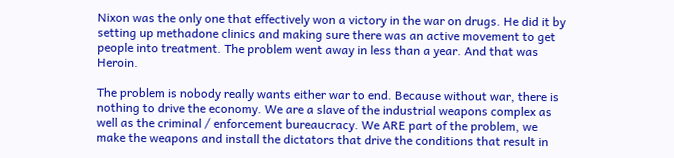Nixon was the only one that effectively won a victory in the war on drugs. He did it by setting up methadone clinics and making sure there was an active movement to get people into treatment. The problem went away in less than a year. And that was Heroin.

The problem is nobody really wants either war to end. Because without war, there is nothing to drive the economy. We are a slave of the industrial weapons complex as well as the criminal / enforcement bureaucracy. We ARE part of the problem, we make the weapons and install the dictators that drive the conditions that result in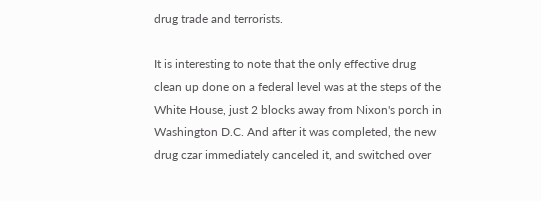drug trade and terrorists.

It is interesting to note that the only effective drug clean up done on a federal level was at the steps of the White House, just 2 blocks away from Nixon's porch in Washington D.C. And after it was completed, the new drug czar immediately canceled it, and switched over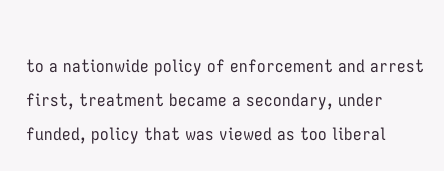to a nationwide policy of enforcement and arrest first, treatment became a secondary, under funded, policy that was viewed as too liberal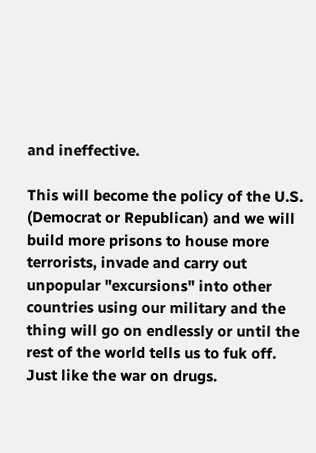and ineffective.

This will become the policy of the U.S. (Democrat or Republican) and we will build more prisons to house more terrorists, invade and carry out unpopular "excursions" into other countries using our military and the thing will go on endlessly or until the rest of the world tells us to fuk off. Just like the war on drugs.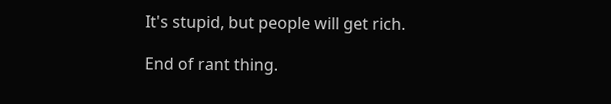It's stupid, but people will get rich.

End of rant thing.